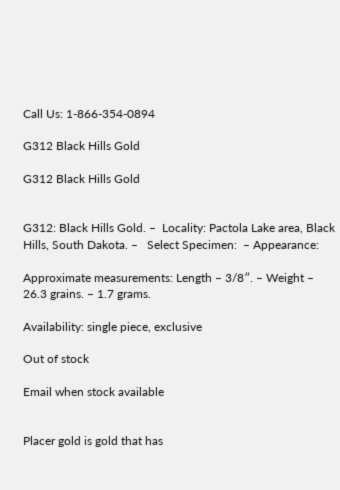Call Us: 1-866-354-0894

G312 Black Hills Gold

G312 Black Hills Gold


G312: Black Hills Gold. –  Locality: Pactola Lake area, Black Hills, South Dakota. –   Select Specimen:  – Appearance:

Approximate measurements: Length – 3/8″. – Weight – 26.3 grains. – 1.7 grams.

Availability: single piece, exclusive

Out of stock

Email when stock available


Placer gold is gold that has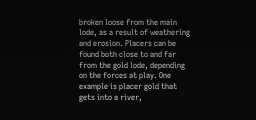broken loose from the main lode, as a result of weathering and erosion. Placers can be found both close to and far from the gold lode, depending on the forces at play. One example is placer gold that gets into a river,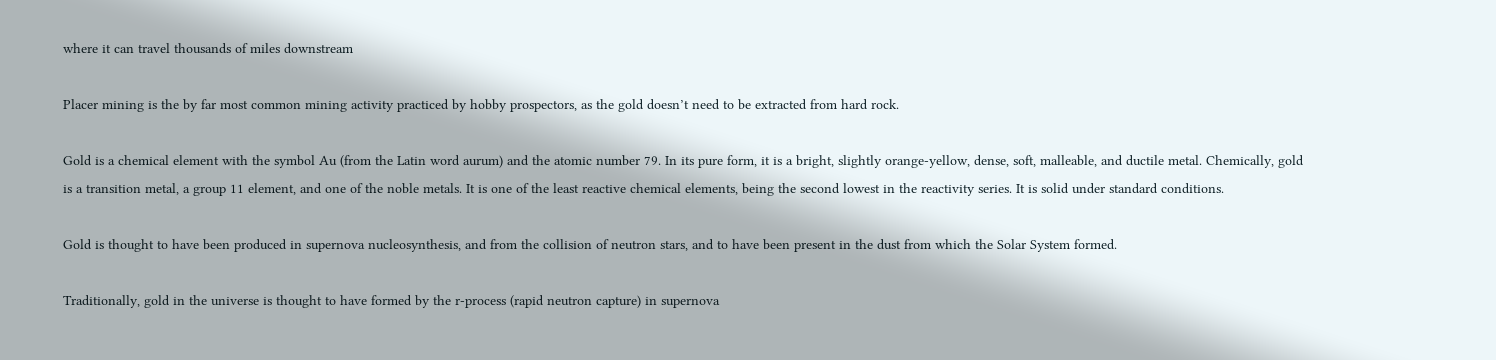where it can travel thousands of miles downstream

Placer mining is the by far most common mining activity practiced by hobby prospectors, as the gold doesn’t need to be extracted from hard rock.

Gold is a chemical element with the symbol Au (from the Latin word aurum) and the atomic number 79. In its pure form, it is a bright, slightly orange-yellow, dense, soft, malleable, and ductile metal. Chemically, gold is a transition metal, a group 11 element, and one of the noble metals. It is one of the least reactive chemical elements, being the second lowest in the reactivity series. It is solid under standard conditions.

Gold is thought to have been produced in supernova nucleosynthesis, and from the collision of neutron stars, and to have been present in the dust from which the Solar System formed.

Traditionally, gold in the universe is thought to have formed by the r-process (rapid neutron capture) in supernova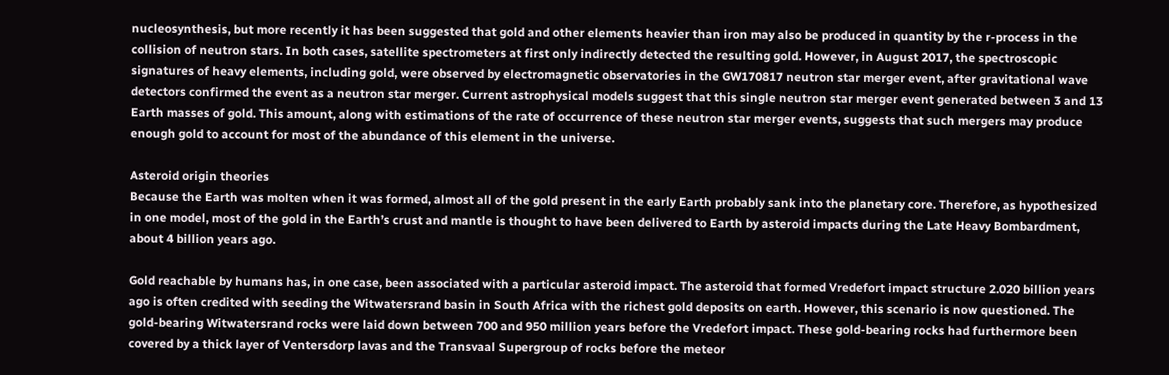nucleosynthesis, but more recently it has been suggested that gold and other elements heavier than iron may also be produced in quantity by the r-process in the collision of neutron stars. In both cases, satellite spectrometers at first only indirectly detected the resulting gold. However, in August 2017, the spectroscopic signatures of heavy elements, including gold, were observed by electromagnetic observatories in the GW170817 neutron star merger event, after gravitational wave detectors confirmed the event as a neutron star merger. Current astrophysical models suggest that this single neutron star merger event generated between 3 and 13 Earth masses of gold. This amount, along with estimations of the rate of occurrence of these neutron star merger events, suggests that such mergers may produce enough gold to account for most of the abundance of this element in the universe.

Asteroid origin theories
Because the Earth was molten when it was formed, almost all of the gold present in the early Earth probably sank into the planetary core. Therefore, as hypothesized in one model, most of the gold in the Earth’s crust and mantle is thought to have been delivered to Earth by asteroid impacts during the Late Heavy Bombardment, about 4 billion years ago.

Gold reachable by humans has, in one case, been associated with a particular asteroid impact. The asteroid that formed Vredefort impact structure 2.020 billion years ago is often credited with seeding the Witwatersrand basin in South Africa with the richest gold deposits on earth. However, this scenario is now questioned. The gold-bearing Witwatersrand rocks were laid down between 700 and 950 million years before the Vredefort impact. These gold-bearing rocks had furthermore been covered by a thick layer of Ventersdorp lavas and the Transvaal Supergroup of rocks before the meteor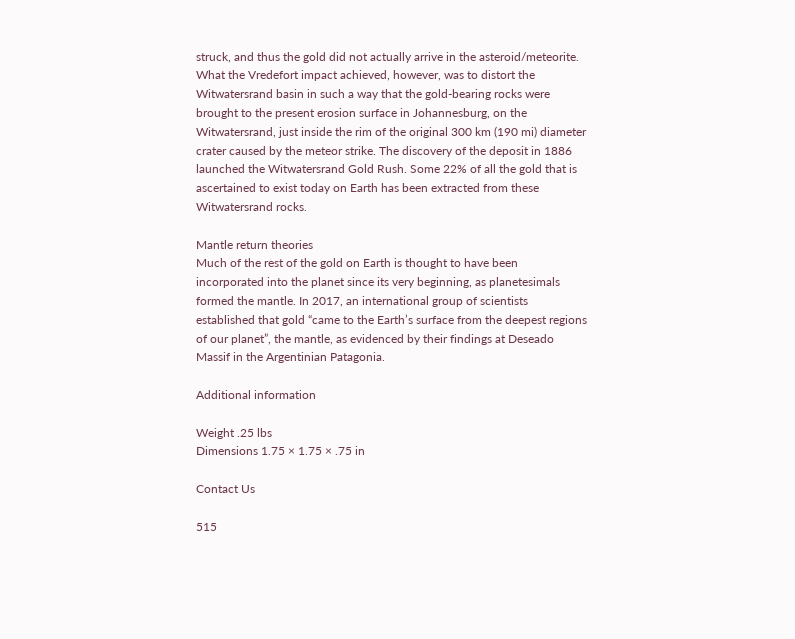struck, and thus the gold did not actually arrive in the asteroid/meteorite. What the Vredefort impact achieved, however, was to distort the Witwatersrand basin in such a way that the gold-bearing rocks were brought to the present erosion surface in Johannesburg, on the Witwatersrand, just inside the rim of the original 300 km (190 mi) diameter crater caused by the meteor strike. The discovery of the deposit in 1886 launched the Witwatersrand Gold Rush. Some 22% of all the gold that is ascertained to exist today on Earth has been extracted from these Witwatersrand rocks.

Mantle return theories
Much of the rest of the gold on Earth is thought to have been incorporated into the planet since its very beginning, as planetesimals formed the mantle. In 2017, an international group of scientists established that gold “came to the Earth’s surface from the deepest regions of our planet”, the mantle, as evidenced by their findings at Deseado Massif in the Argentinian Patagonia.

Additional information

Weight .25 lbs
Dimensions 1.75 × 1.75 × .75 in

Contact Us

515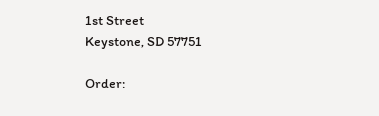1st Street
Keystone, SD 57751

Order: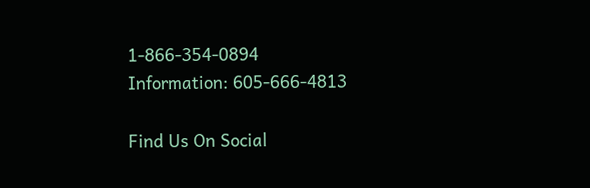1-866-354-0894
Information: 605-666-4813

Find Us On Social